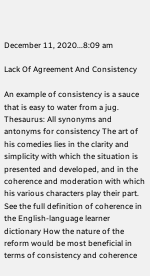December 11, 2020...8:09 am

Lack Of Agreement And Consistency

An example of consistency is a sauce that is easy to water from a jug. Thesaurus: All synonyms and antonyms for consistency The art of his comedies lies in the clarity and simplicity with which the situation is presented and developed, and in the coherence and moderation with which his various characters play their part. See the full definition of coherence in the English-language learner dictionary How the nature of the reform would be most beneficial in terms of consistency and coherence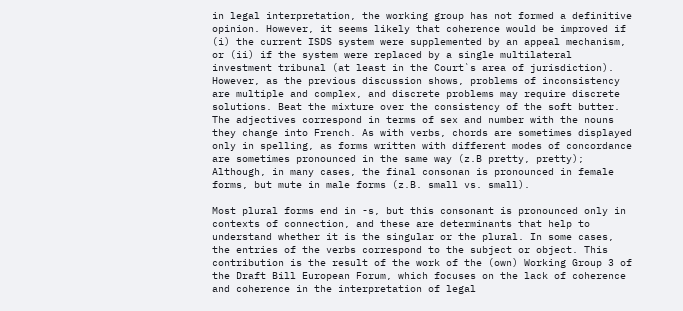in legal interpretation, the working group has not formed a definitive opinion. However, it seems likely that coherence would be improved if (i) the current ISDS system were supplemented by an appeal mechanism, or (ii) if the system were replaced by a single multilateral investment tribunal (at least in the Court`s area of jurisdiction). However, as the previous discussion shows, problems of inconsistency are multiple and complex, and discrete problems may require discrete solutions. Beat the mixture over the consistency of the soft butter. The adjectives correspond in terms of sex and number with the nouns they change into French. As with verbs, chords are sometimes displayed only in spelling, as forms written with different modes of concordance are sometimes pronounced in the same way (z.B pretty, pretty); Although, in many cases, the final consonan is pronounced in female forms, but mute in male forms (z.B. small vs. small).

Most plural forms end in -s, but this consonant is pronounced only in contexts of connection, and these are determinants that help to understand whether it is the singular or the plural. In some cases, the entries of the verbs correspond to the subject or object. This contribution is the result of the work of the (own) Working Group 3 of the Draft Bill European Forum, which focuses on the lack of coherence and coherence in the interpretation of legal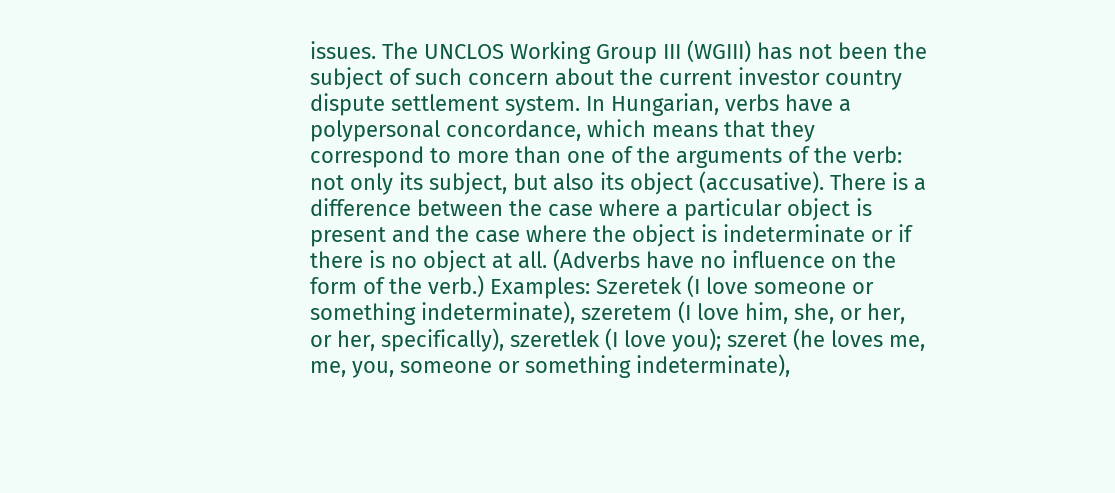issues. The UNCLOS Working Group III (WGIII) has not been the subject of such concern about the current investor country dispute settlement system. In Hungarian, verbs have a polypersonal concordance, which means that they correspond to more than one of the arguments of the verb: not only its subject, but also its object (accusative). There is a difference between the case where a particular object is present and the case where the object is indeterminate or if there is no object at all. (Adverbs have no influence on the form of the verb.) Examples: Szeretek (I love someone or something indeterminate), szeretem (I love him, she, or her, or her, specifically), szeretlek (I love you); szeret (he loves me, me, you, someone or something indeterminate),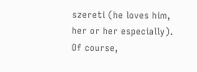szereti (he loves him, her or her especially). Of course,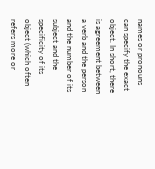names or pronouns can specify the exact object. In short, there is agreement between a verb and the person and the number of its subject and the specificity of its object (which often refers more or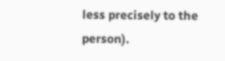less precisely to the person).